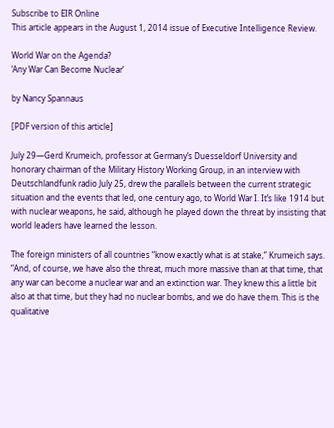Subscribe to EIR Online
This article appears in the August 1, 2014 issue of Executive Intelligence Review.

World War on the Agenda?
‘Any War Can Become Nuclear’

by Nancy Spannaus

[PDF version of this article]

July 29—Gerd Krumeich, professor at Germany’s Duesseldorf University and honorary chairman of the Military History Working Group, in an interview with Deutschlandfunk radio July 25, drew the parallels between the current strategic situation and the events that led, one century ago, to World War I. It’s like 1914 but with nuclear weapons, he said, although he played down the threat by insisting that world leaders have learned the lesson.

The foreign ministers of all countries “know exactly what is at stake,” Krumeich says. “And, of course, we have also the threat, much more massive than at that time, that any war can become a nuclear war and an extinction war. They knew this a little bit also at that time, but they had no nuclear bombs, and we do have them. This is the qualitative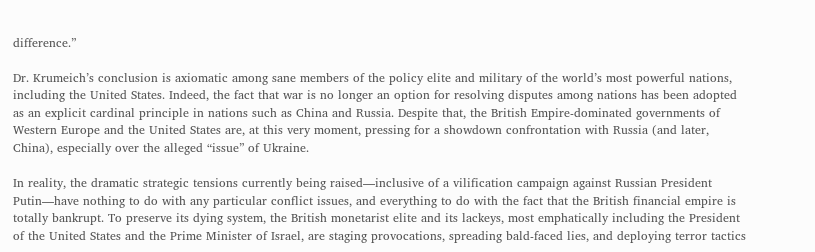difference.”

Dr. Krumeich’s conclusion is axiomatic among sane members of the policy elite and military of the world’s most powerful nations, including the United States. Indeed, the fact that war is no longer an option for resolving disputes among nations has been adopted as an explicit cardinal principle in nations such as China and Russia. Despite that, the British Empire-dominated governments of Western Europe and the United States are, at this very moment, pressing for a showdown confrontation with Russia (and later, China), especially over the alleged “issue” of Ukraine.

In reality, the dramatic strategic tensions currently being raised—inclusive of a vilification campaign against Russian President Putin—have nothing to do with any particular conflict issues, and everything to do with the fact that the British financial empire is totally bankrupt. To preserve its dying system, the British monetarist elite and its lackeys, most emphatically including the President of the United States and the Prime Minister of Israel, are staging provocations, spreading bald-faced lies, and deploying terror tactics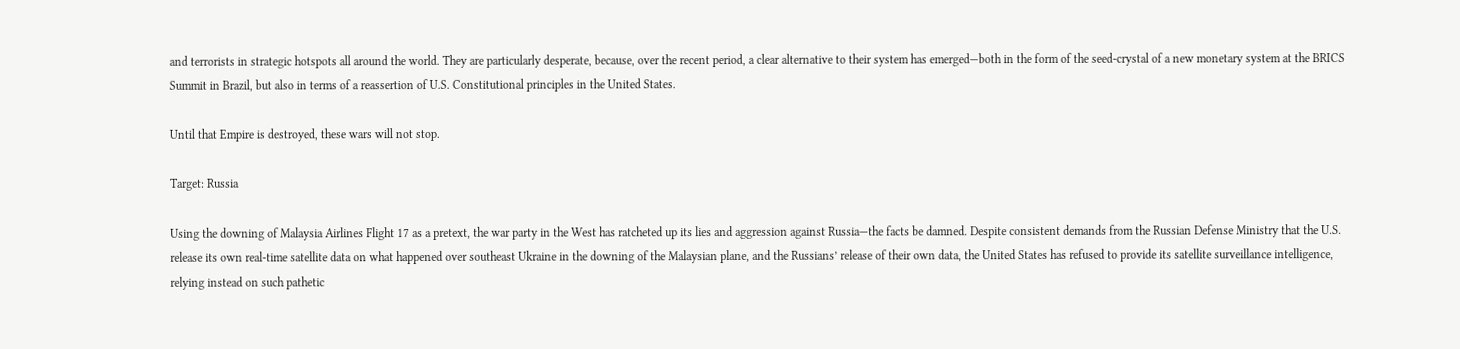and terrorists in strategic hotspots all around the world. They are particularly desperate, because, over the recent period, a clear alternative to their system has emerged—both in the form of the seed-crystal of a new monetary system at the BRICS Summit in Brazil, but also in terms of a reassertion of U.S. Constitutional principles in the United States.

Until that Empire is destroyed, these wars will not stop.

Target: Russia

Using the downing of Malaysia Airlines Flight 17 as a pretext, the war party in the West has ratcheted up its lies and aggression against Russia—the facts be damned. Despite consistent demands from the Russian Defense Ministry that the U.S. release its own real-time satellite data on what happened over southeast Ukraine in the downing of the Malaysian plane, and the Russians’ release of their own data, the United States has refused to provide its satellite surveillance intelligence, relying instead on such pathetic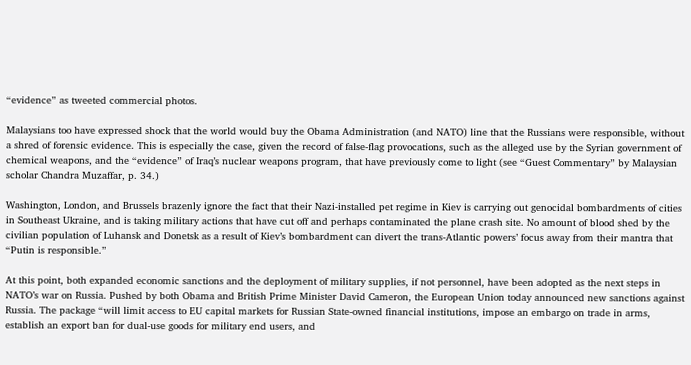“evidence” as tweeted commercial photos.

Malaysians too have expressed shock that the world would buy the Obama Administration (and NATO) line that the Russians were responsible, without a shred of forensic evidence. This is especially the case, given the record of false-flag provocations, such as the alleged use by the Syrian government of chemical weapons, and the “evidence” of Iraq’s nuclear weapons program, that have previously come to light (see “Guest Commentary” by Malaysian scholar Chandra Muzaffar, p. 34.)

Washington, London, and Brussels brazenly ignore the fact that their Nazi-installed pet regime in Kiev is carrying out genocidal bombardments of cities in Southeast Ukraine, and is taking military actions that have cut off and perhaps contaminated the plane crash site. No amount of blood shed by the civilian population of Luhansk and Donetsk as a result of Kiev’s bombardment can divert the trans-Atlantic powers’ focus away from their mantra that “Putin is responsible.”

At this point, both expanded economic sanctions and the deployment of military supplies, if not personnel, have been adopted as the next steps in NATO’s war on Russia. Pushed by both Obama and British Prime Minister David Cameron, the European Union today announced new sanctions against Russia. The package “will limit access to EU capital markets for Russian State-owned financial institutions, impose an embargo on trade in arms, establish an export ban for dual-use goods for military end users, and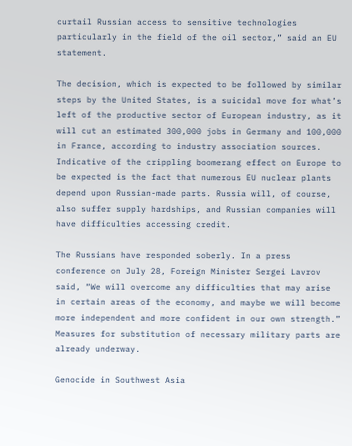curtail Russian access to sensitive technologies particularly in the field of the oil sector,” said an EU statement.

The decision, which is expected to be followed by similar steps by the United States, is a suicidal move for what’s left of the productive sector of European industry, as it will cut an estimated 300,000 jobs in Germany and 100,000 in France, according to industry association sources. Indicative of the crippling boomerang effect on Europe to be expected is the fact that numerous EU nuclear plants depend upon Russian-made parts. Russia will, of course, also suffer supply hardships, and Russian companies will have difficulties accessing credit.

The Russians have responded soberly. In a press conference on July 28, Foreign Minister Sergei Lavrov said, “We will overcome any difficulties that may arise in certain areas of the economy, and maybe we will become more independent and more confident in our own strength.” Measures for substitution of necessary military parts are already underway.

Genocide in Southwest Asia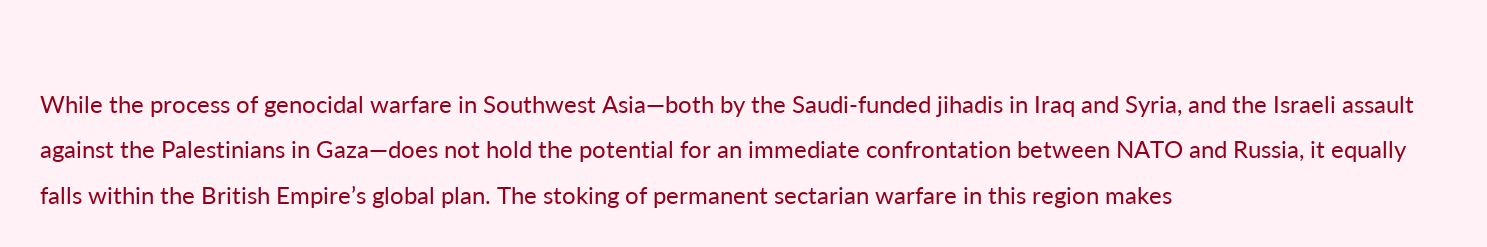While the process of genocidal warfare in Southwest Asia—both by the Saudi-funded jihadis in Iraq and Syria, and the Israeli assault against the Palestinians in Gaza—does not hold the potential for an immediate confrontation between NATO and Russia, it equally falls within the British Empire’s global plan. The stoking of permanent sectarian warfare in this region makes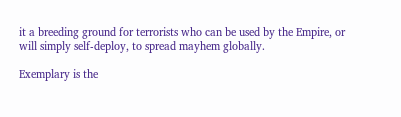it a breeding ground for terrorists who can be used by the Empire, or will simply self-deploy, to spread mayhem globally.

Exemplary is the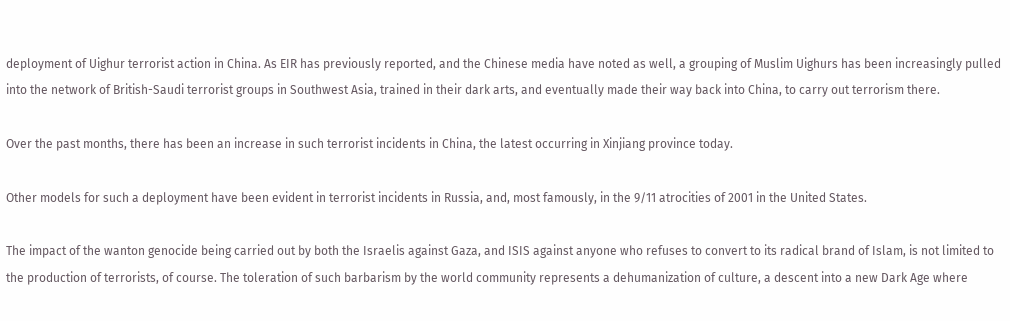deployment of Uighur terrorist action in China. As EIR has previously reported, and the Chinese media have noted as well, a grouping of Muslim Uighurs has been increasingly pulled into the network of British-Saudi terrorist groups in Southwest Asia, trained in their dark arts, and eventually made their way back into China, to carry out terrorism there.

Over the past months, there has been an increase in such terrorist incidents in China, the latest occurring in Xinjiang province today.

Other models for such a deployment have been evident in terrorist incidents in Russia, and, most famously, in the 9/11 atrocities of 2001 in the United States.

The impact of the wanton genocide being carried out by both the Israelis against Gaza, and ISIS against anyone who refuses to convert to its radical brand of Islam, is not limited to the production of terrorists, of course. The toleration of such barbarism by the world community represents a dehumanization of culture, a descent into a new Dark Age where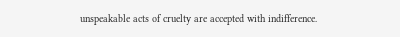unspeakable acts of cruelty are accepted with indifference.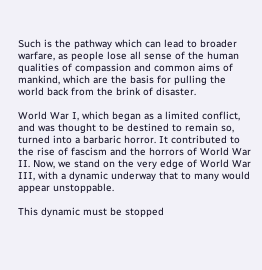Such is the pathway which can lead to broader warfare, as people lose all sense of the human qualities of compassion and common aims of mankind, which are the basis for pulling the world back from the brink of disaster.

World War I, which began as a limited conflict, and was thought to be destined to remain so, turned into a barbaric horror. It contributed to the rise of fascism and the horrors of World War II. Now, we stand on the very edge of World War III, with a dynamic underway that to many would appear unstoppable.

This dynamic must be stopped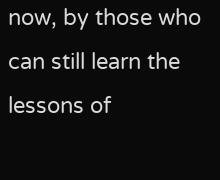now, by those who can still learn the lessons of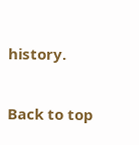history.

Back to top